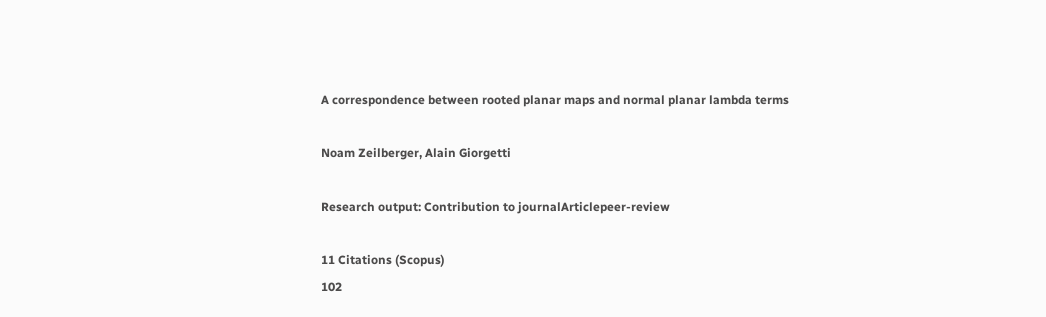A correspondence between rooted planar maps and normal planar lambda terms

Noam Zeilberger, Alain Giorgetti

Research output: Contribution to journalArticlepeer-review

11 Citations (Scopus)
102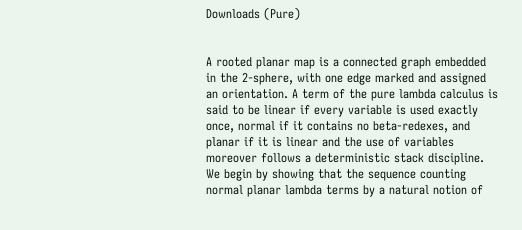Downloads (Pure)


A rooted planar map is a connected graph embedded in the 2-sphere, with one edge marked and assigned an orientation. A term of the pure lambda calculus is said to be linear if every variable is used exactly once, normal if it contains no beta-redexes, and planar if it is linear and the use of variables moreover follows a deterministic stack discipline. We begin by showing that the sequence counting normal planar lambda terms by a natural notion of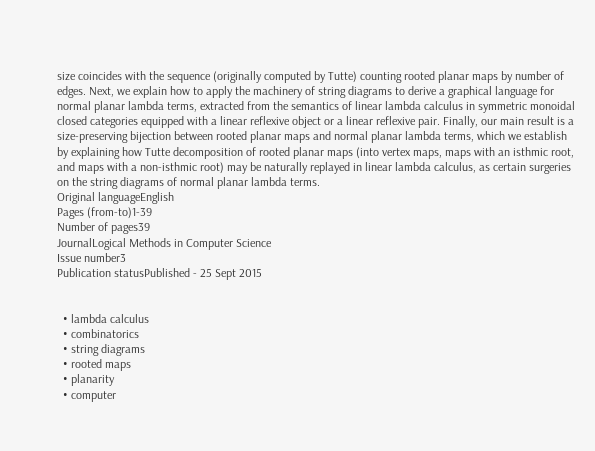size coincides with the sequence (originally computed by Tutte) counting rooted planar maps by number of edges. Next, we explain how to apply the machinery of string diagrams to derive a graphical language for normal planar lambda terms, extracted from the semantics of linear lambda calculus in symmetric monoidal closed categories equipped with a linear reflexive object or a linear reflexive pair. Finally, our main result is a size-preserving bijection between rooted planar maps and normal planar lambda terms, which we establish by explaining how Tutte decomposition of rooted planar maps (into vertex maps, maps with an isthmic root, and maps with a non-isthmic root) may be naturally replayed in linear lambda calculus, as certain surgeries on the string diagrams of normal planar lambda terms.
Original languageEnglish
Pages (from-to)1-39
Number of pages39
JournalLogical Methods in Computer Science
Issue number3
Publication statusPublished - 25 Sept 2015


  • lambda calculus
  • combinatorics
  • string diagrams
  • rooted maps
  • planarity
  • computer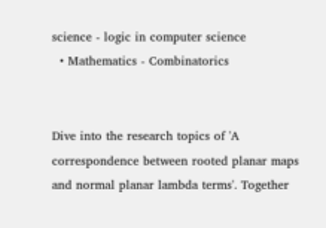science - logic in computer science
  • Mathematics - Combinatorics


Dive into the research topics of 'A correspondence between rooted planar maps and normal planar lambda terms'. Together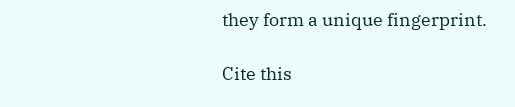they form a unique fingerprint.

Cite this